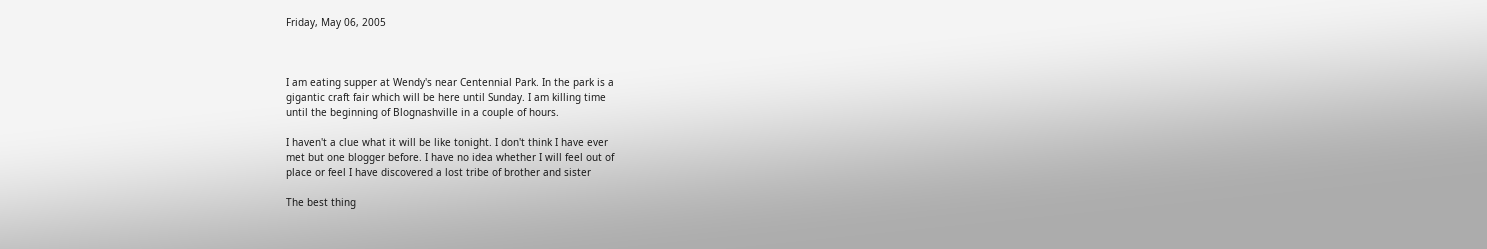Friday, May 06, 2005



I am eating supper at Wendy's near Centennial Park. In the park is a
gigantic craft fair which will be here until Sunday. I am killing time
until the beginning of Blognashville in a couple of hours.

I haven't a clue what it will be like tonight. I don't think I have ever
met but one blogger before. I have no idea whether I will feel out of
place or feel I have discovered a lost tribe of brother and sister

The best thing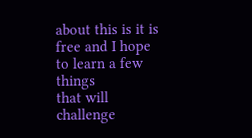about this is it is free and I hope to learn a few things
that will challenge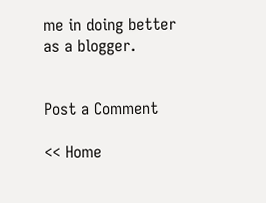me in doing better as a blogger.


Post a Comment

<< Home